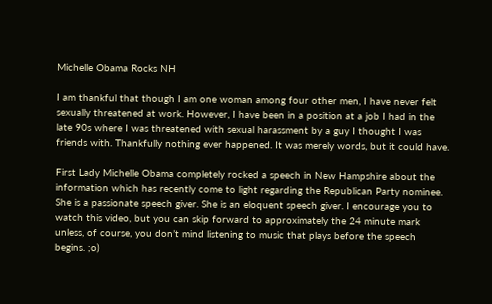Michelle Obama Rocks NH

I am thankful that though I am one woman among four other men, I have never felt sexually threatened at work. However, I have been in a position at a job I had in the late 90s where I was threatened with sexual harassment by a guy I thought I was friends with. Thankfully nothing ever happened. It was merely words, but it could have.

First Lady Michelle Obama completely rocked a speech in New Hampshire about the information which has recently come to light regarding the Republican Party nominee. She is a passionate speech giver. She is an eloquent speech giver. I encourage you to watch this video, but you can skip forward to approximately the 24 minute mark unless, of course, you don’t mind listening to music that plays before the speech begins. ;o)